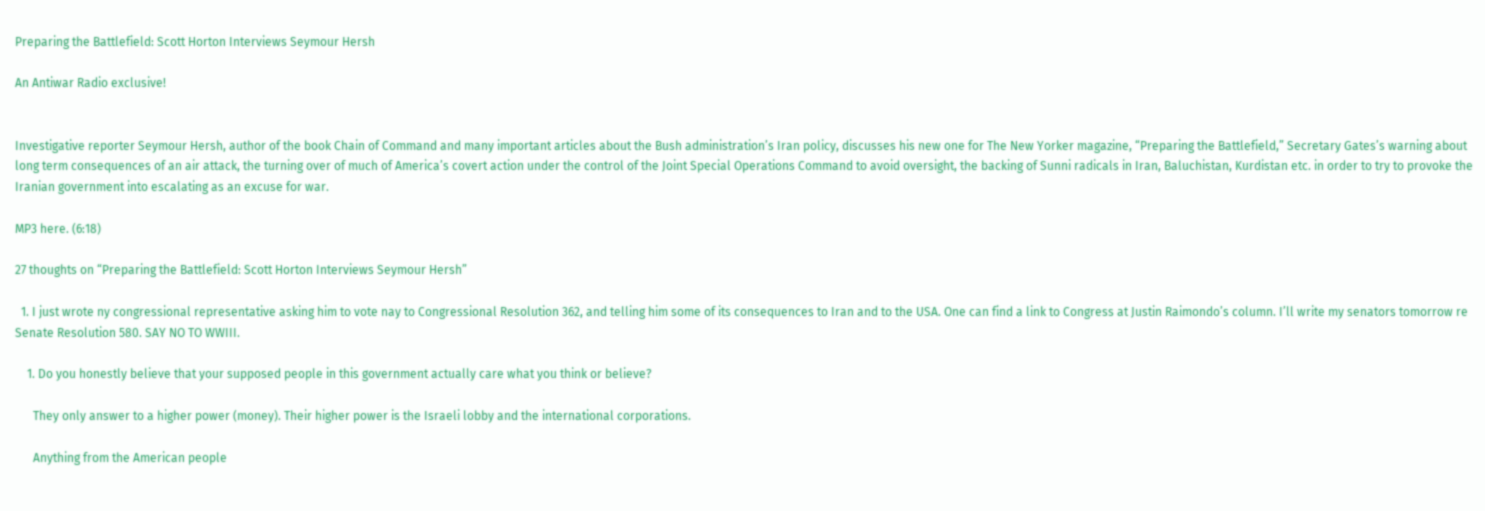Preparing the Battlefield: Scott Horton Interviews Seymour Hersh

An Antiwar Radio exclusive!


Investigative reporter Seymour Hersh, author of the book Chain of Command and many important articles about the Bush administration’s Iran policy, discusses his new one for The New Yorker magazine, “Preparing the Battlefield,” Secretary Gates’s warning about long term consequences of an air attack, the turning over of much of America’s covert action under the control of the Joint Special Operations Command to avoid oversight, the backing of Sunni radicals in Iran, Baluchistan, Kurdistan etc. in order to try to provoke the Iranian government into escalating as an excuse for war.

MP3 here. (6:18)

27 thoughts on “Preparing the Battlefield: Scott Horton Interviews Seymour Hersh”

  1. I just wrote ny congressional representative asking him to vote nay to Congressional Resolution 362, and telling him some of its consequences to Iran and to the USA. One can find a link to Congress at Justin Raimondo’s column. I’ll write my senators tomorrow re Senate Resolution 580. SAY NO TO WWIII.

    1. Do you honestly believe that your supposed people in this government actually care what you think or believe?

      They only answer to a higher power (money). Their higher power is the Israeli lobby and the international corporations.

      Anything from the American people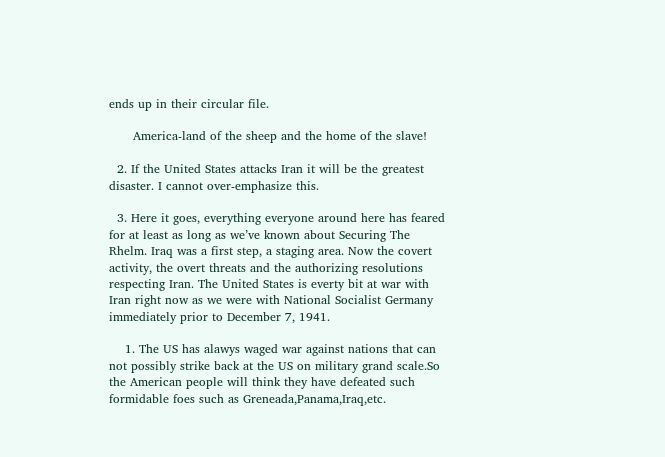ends up in their circular file.

      America-land of the sheep and the home of the slave!

  2. If the United States attacks Iran it will be the greatest disaster. I cannot over-emphasize this.

  3. Here it goes, everything everyone around here has feared for at least as long as we’ve known about Securing The Rhelm. Iraq was a first step, a staging area. Now the covert activity, the overt threats and the authorizing resolutions respecting Iran. The United States is everty bit at war with Iran right now as we were with National Socialist Germany immediately prior to December 7, 1941.

    1. The US has alawys waged war against nations that can not possibly strike back at the US on military grand scale.So the American people will think they have defeated such formidable foes such as Greneada,Panama,Iraq,etc.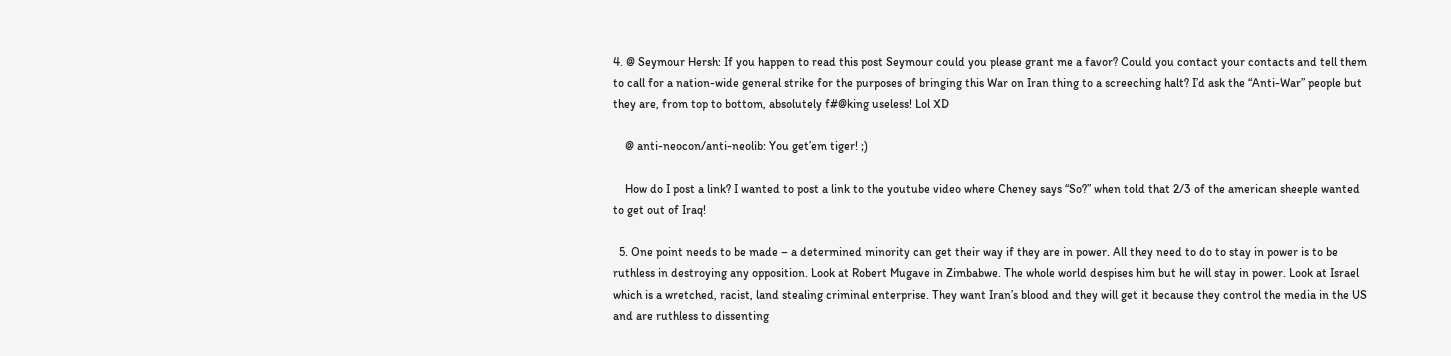4. @ Seymour Hersh: If you happen to read this post Seymour could you please grant me a favor? Could you contact your contacts and tell them to call for a nation-wide general strike for the purposes of bringing this War on Iran thing to a screeching halt? I’d ask the “Anti-War” people but they are, from top to bottom, absolutely f#@king useless! Lol XD

    @ anti-neocon/anti-neolib: You get’em tiger! ;)

    How do I post a link? I wanted to post a link to the youtube video where Cheney says “So?” when told that 2/3 of the american sheeple wanted to get out of Iraq!

  5. One point needs to be made – a determined minority can get their way if they are in power. All they need to do to stay in power is to be ruthless in destroying any opposition. Look at Robert Mugave in Zimbabwe. The whole world despises him but he will stay in power. Look at Israel which is a wretched, racist, land stealing criminal enterprise. They want Iran’s blood and they will get it because they control the media in the US and are ruthless to dissenting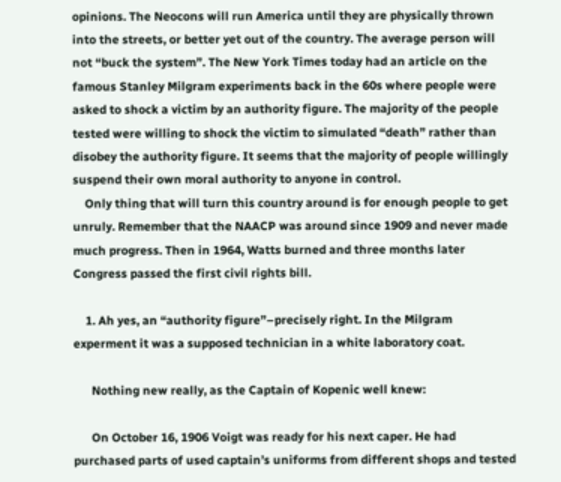opinions. The Neocons will run America until they are physically thrown into the streets, or better yet out of the country. The average person will not “buck the system”. The New York Times today had an article on the famous Stanley Milgram experiments back in the 60s where people were asked to shock a victim by an authority figure. The majority of the people tested were willing to shock the victim to simulated “death” rather than disobey the authority figure. It seems that the majority of people willingly suspend their own moral authority to anyone in control.
    Only thing that will turn this country around is for enough people to get unruly. Remember that the NAACP was around since 1909 and never made much progress. Then in 1964, Watts burned and three months later Congress passed the first civil rights bill.

    1. Ah yes, an “authority figure”–precisely right. In the Milgram experment it was a supposed technician in a white laboratory coat.

      Nothing new really, as the Captain of Kopenic well knew:

      On October 16, 1906 Voigt was ready for his next caper. He had purchased parts of used captain’s uniforms from different shops and tested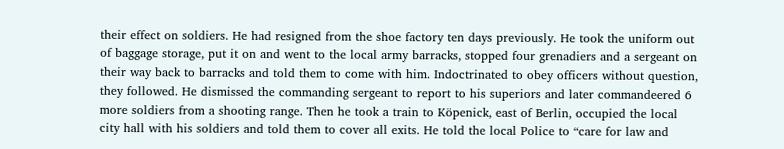their effect on soldiers. He had resigned from the shoe factory ten days previously. He took the uniform out of baggage storage, put it on and went to the local army barracks, stopped four grenadiers and a sergeant on their way back to barracks and told them to come with him. Indoctrinated to obey officers without question, they followed. He dismissed the commanding sergeant to report to his superiors and later commandeered 6 more soldiers from a shooting range. Then he took a train to Köpenick, east of Berlin, occupied the local city hall with his soldiers and told them to cover all exits. He told the local Police to “care for law and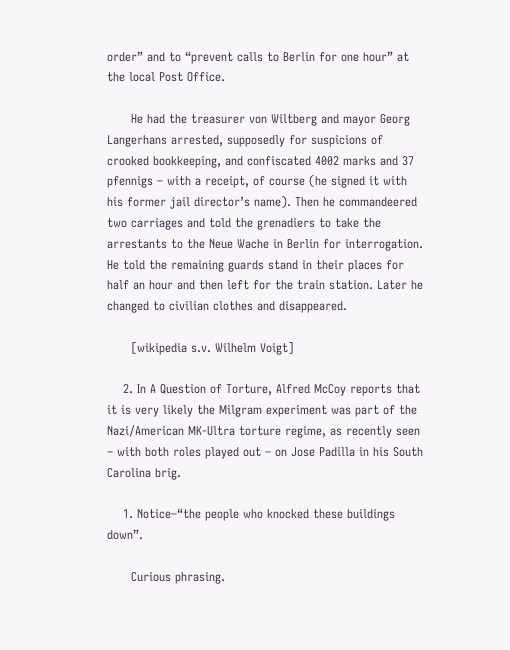order” and to “prevent calls to Berlin for one hour” at the local Post Office.

      He had the treasurer von Wiltberg and mayor Georg Langerhans arrested, supposedly for suspicions of crooked bookkeeping, and confiscated 4002 marks and 37 pfennigs – with a receipt, of course (he signed it with his former jail director’s name). Then he commandeered two carriages and told the grenadiers to take the arrestants to the Neue Wache in Berlin for interrogation. He told the remaining guards stand in their places for half an hour and then left for the train station. Later he changed to civilian clothes and disappeared.

      [wikipedia s.v. Wilhelm Voigt]

    2. In A Question of Torture, Alfred McCoy reports that it is very likely the Milgram experiment was part of the Nazi/American MK-Ultra torture regime, as recently seen – with both roles played out – on Jose Padilla in his South Carolina brig.

    1. Notice–“the people who knocked these buildings down”.

      Curious phrasing.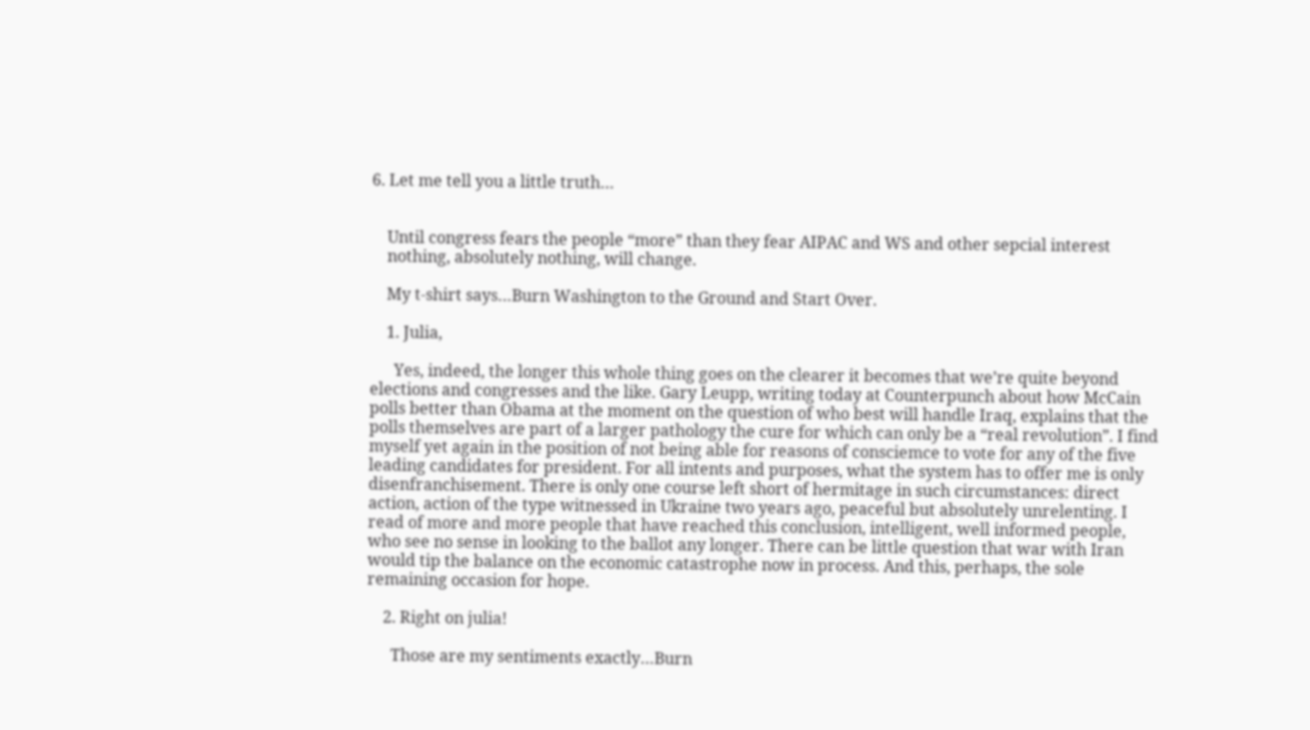6. Let me tell you a little truth…


    Until congress fears the people “more” than they fear AIPAC and WS and other sepcial interest
    nothing, absolutely nothing, will change.

    My t-shirt says…Burn Washington to the Ground and Start Over.

    1. Julia,

      Yes, indeed, the longer this whole thing goes on the clearer it becomes that we’re quite beyond elections and congresses and the like. Gary Leupp, writing today at Counterpunch about how McCain polls better than Obama at the moment on the question of who best will handle Iraq, explains that the polls themselves are part of a larger pathology the cure for which can only be a “real revolution”. I find myself yet again in the position of not being able for reasons of consciemce to vote for any of the five leading candidates for president. For all intents and purposes, what the system has to offer me is only disenfranchisement. There is only one course left short of hermitage in such circumstances: direct action, action of the type witnessed in Ukraine two years ago, peaceful but absolutely unrelenting. I read of more and more people that have reached this conclusion, intelligent, well informed people, who see no sense in looking to the ballot any longer. There can be little question that war with Iran would tip the balance on the economic catastrophe now in process. And this, perhaps, the sole remaining occasion for hope.

    2. Right on julia!

      Those are my sentiments exactly…Burn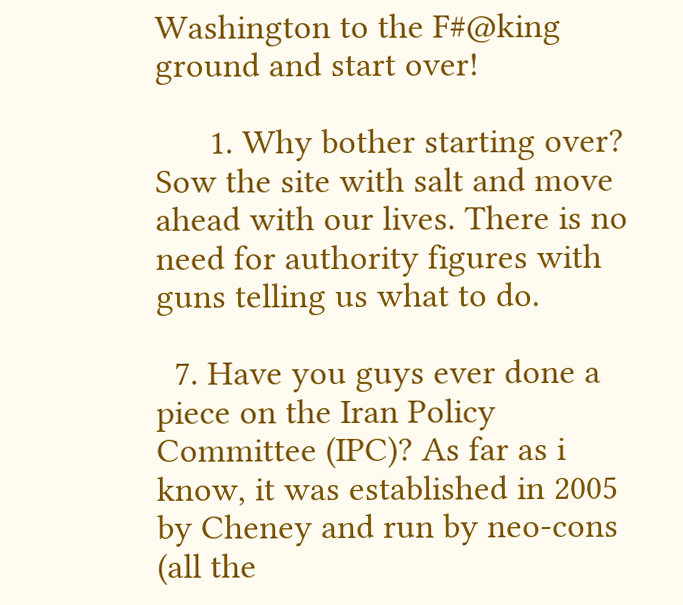Washington to the F#@king ground and start over!

      1. Why bother starting over? Sow the site with salt and move ahead with our lives. There is no need for authority figures with guns telling us what to do.

  7. Have you guys ever done a piece on the Iran Policy Committee (IPC)? As far as i know, it was established in 2005 by Cheney and run by neo-cons (all the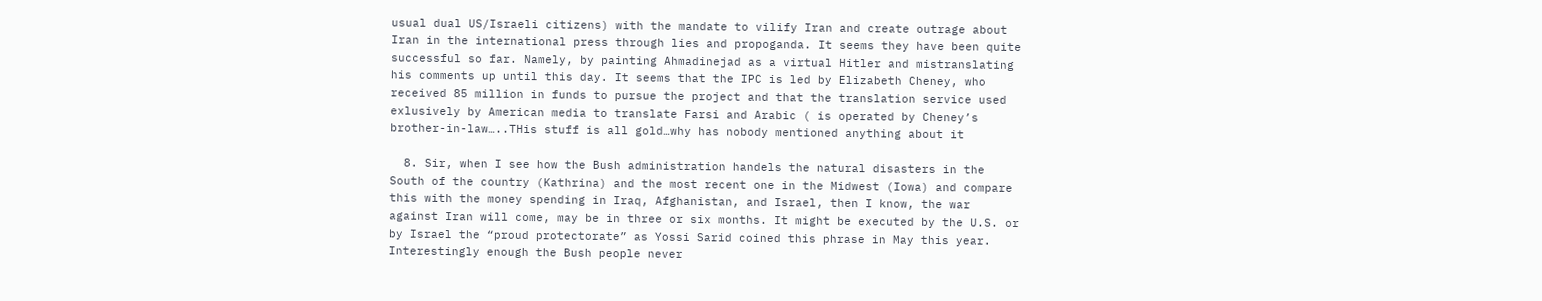usual dual US/Israeli citizens) with the mandate to vilify Iran and create outrage about Iran in the international press through lies and propoganda. It seems they have been quite successful so far. Namely, by painting Ahmadinejad as a virtual Hitler and mistranslating his comments up until this day. It seems that the IPC is led by Elizabeth Cheney, who received 85 million in funds to pursue the project and that the translation service used exlusively by American media to translate Farsi and Arabic ( is operated by Cheney’s brother-in-law…..THis stuff is all gold…why has nobody mentioned anything about it

  8. Sir, when I see how the Bush administration handels the natural disasters in the South of the country (Kathrina) and the most recent one in the Midwest (Iowa) and compare this with the money spending in Iraq, Afghanistan, and Israel, then I know, the war against Iran will come, may be in three or six months. It might be executed by the U.S. or by Israel the “proud protectorate” as Yossi Sarid coined this phrase in May this year. Interestingly enough the Bush people never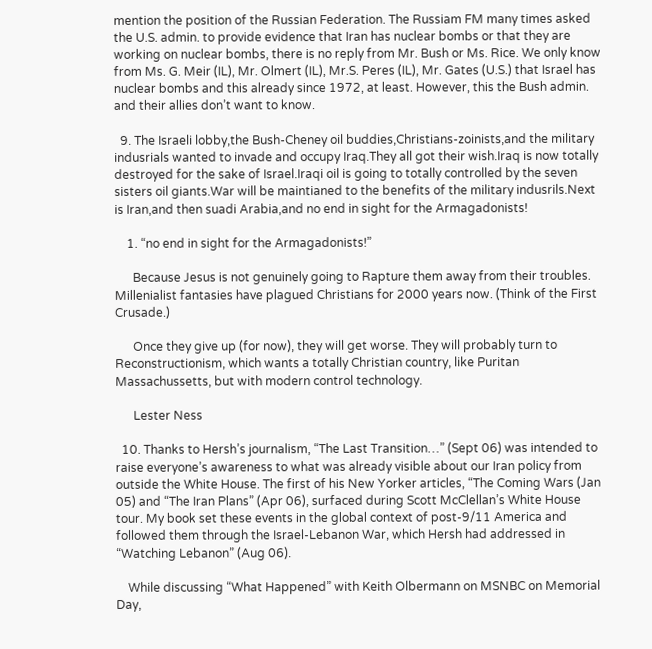mention the position of the Russian Federation. The Russiam FM many times asked the U.S. admin. to provide evidence that Iran has nuclear bombs or that they are working on nuclear bombs, there is no reply from Mr. Bush or Ms. Rice. We only know from Ms. G. Meir (IL), Mr. Olmert (IL), Mr.S. Peres (IL), Mr. Gates (U.S.) that Israel has nuclear bombs and this already since 1972, at least. However, this the Bush admin. and their allies don’t want to know.

  9. The Israeli lobby,the Bush-Cheney oil buddies,Christians-zoinists,and the military indusrials wanted to invade and occupy Iraq.They all got their wish.Iraq is now totally destroyed for the sake of Israel.Iraqi oil is going to totally controlled by the seven sisters oil giants.War will be maintianed to the benefits of the military indusrils.Next is Iran,and then suadi Arabia,and no end in sight for the Armagadonists!

    1. “no end in sight for the Armagadonists!”

      Because Jesus is not genuinely going to Rapture them away from their troubles. Millenialist fantasies have plagued Christians for 2000 years now. (Think of the First Crusade.)

      Once they give up (for now), they will get worse. They will probably turn to Reconstructionism, which wants a totally Christian country, like Puritan Massachussetts, but with modern control technology.

      Lester Ness

  10. Thanks to Hersh’s journalism, “The Last Transition…” (Sept 06) was intended to raise everyone’s awareness to what was already visible about our Iran policy from outside the White House. The first of his New Yorker articles, “The Coming Wars (Jan 05) and “The Iran Plans” (Apr 06), surfaced during Scott McClellan’s White House tour. My book set these events in the global context of post-9/11 America and followed them through the Israel-Lebanon War, which Hersh had addressed in “Watching Lebanon” (Aug 06).

    While discussing “What Happened” with Keith Olbermann on MSNBC on Memorial Day,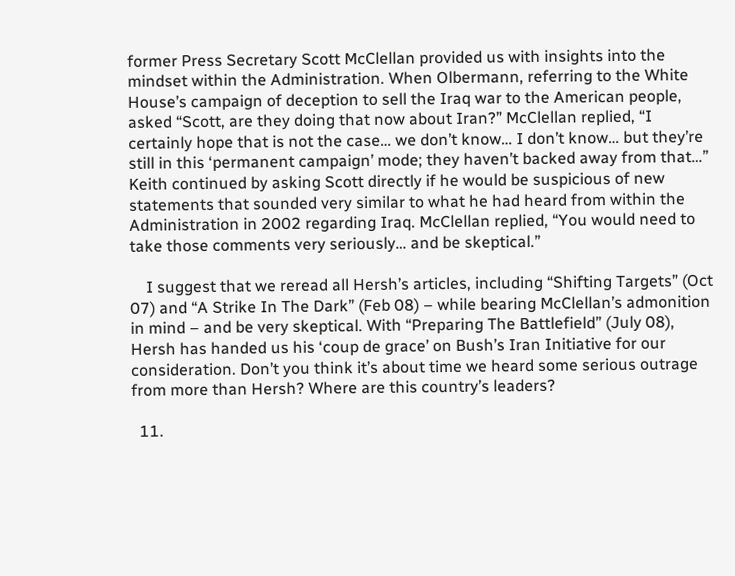former Press Secretary Scott McClellan provided us with insights into the mindset within the Administration. When Olbermann, referring to the White House’s campaign of deception to sell the Iraq war to the American people, asked “Scott, are they doing that now about Iran?” McClellan replied, “I certainly hope that is not the case… we don’t know… I don’t know… but they’re still in this ‘permanent campaign’ mode; they haven’t backed away from that…” Keith continued by asking Scott directly if he would be suspicious of new statements that sounded very similar to what he had heard from within the Administration in 2002 regarding Iraq. McClellan replied, “You would need to take those comments very seriously… and be skeptical.”

    I suggest that we reread all Hersh’s articles, including “Shifting Targets” (Oct 07) and “A Strike In The Dark” (Feb 08) – while bearing McClellan’s admonition in mind – and be very skeptical. With “Preparing The Battlefield” (July 08), Hersh has handed us his ‘coup de grace’ on Bush’s Iran Initiative for our consideration. Don’t you think it’s about time we heard some serious outrage from more than Hersh? Where are this country’s leaders?

  11.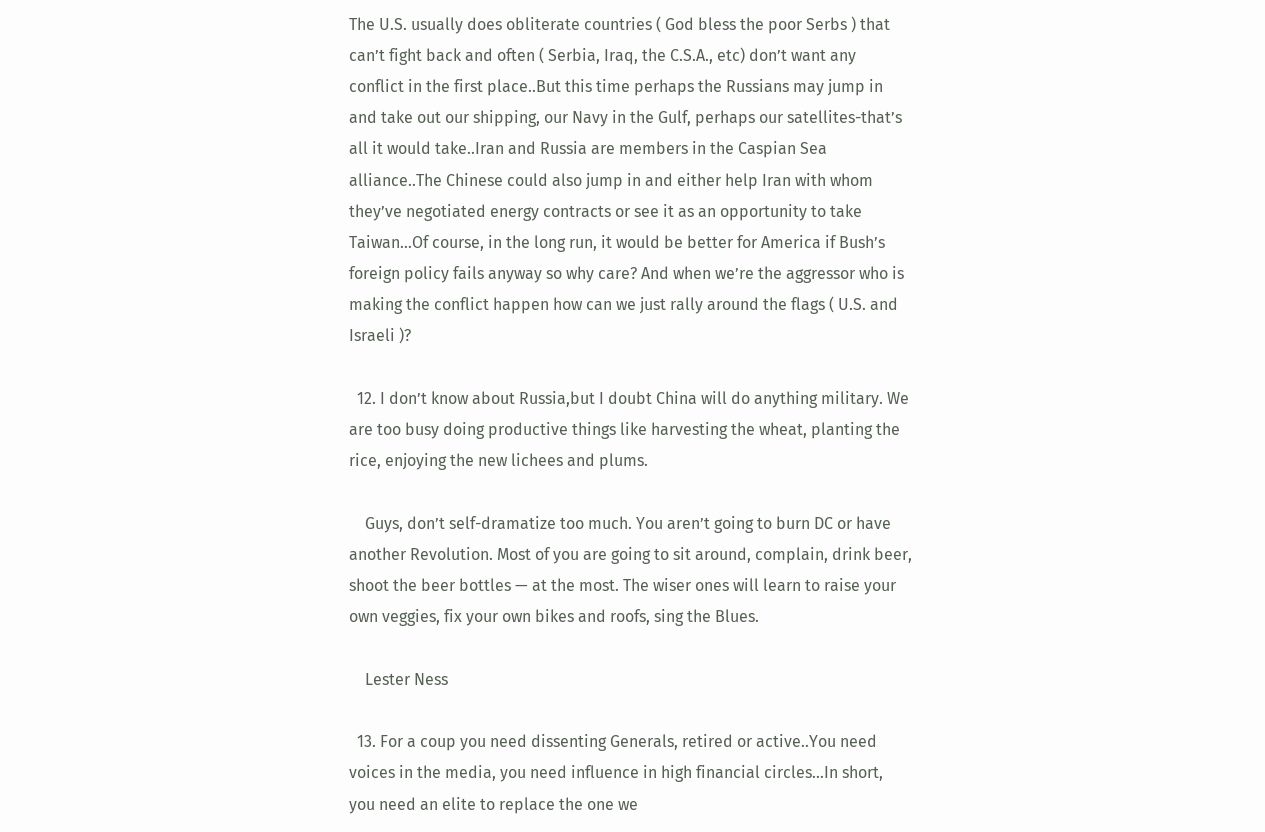The U.S. usually does obliterate countries ( God bless the poor Serbs ) that can’t fight back and often ( Serbia, Iraq, the C.S.A., etc) don’t want any conflict in the first place..But this time perhaps the Russians may jump in and take out our shipping, our Navy in the Gulf, perhaps our satellites-that’s all it would take..Iran and Russia are members in the Caspian Sea alliance..The Chinese could also jump in and either help Iran with whom they’ve negotiated energy contracts or see it as an opportunity to take Taiwan…Of course, in the long run, it would be better for America if Bush’s foreign policy fails anyway so why care? And when we’re the aggressor who is making the conflict happen how can we just rally around the flags ( U.S. and Israeli )?

  12. I don’t know about Russia,but I doubt China will do anything military. We are too busy doing productive things like harvesting the wheat, planting the rice, enjoying the new lichees and plums.

    Guys, don’t self-dramatize too much. You aren’t going to burn DC or have another Revolution. Most of you are going to sit around, complain, drink beer, shoot the beer bottles — at the most. The wiser ones will learn to raise your own veggies, fix your own bikes and roofs, sing the Blues.

    Lester Ness

  13. For a coup you need dissenting Generals, retired or active..You need voices in the media, you need influence in high financial circles…In short, you need an elite to replace the one we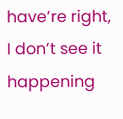have’re right, I don’t see it happening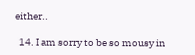either..

  14. I am sorry to be so mousy in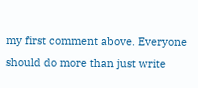my first comment above. Everyone should do more than just write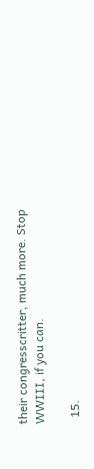their congresscritter, much more. Stop WWIII, if you can.

  15.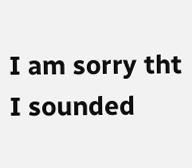I am sorry tht I sounded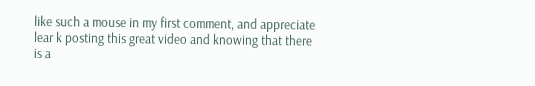like such a mouse in my first comment, and appreciate lear k posting this great video and knowing that there is a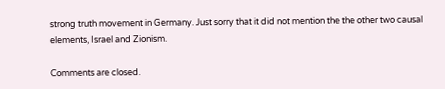strong truth movement in Germany. Just sorry that it did not mention the the other two causal elements, Israel and Zionism.

Comments are closed.